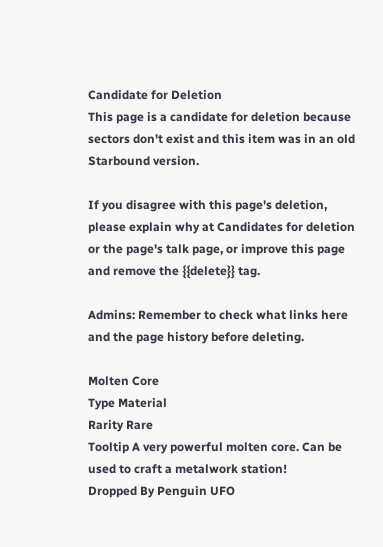Candidate for Deletion
This page is a candidate for deletion because sectors don't exist and this item was in an old Starbound version.

If you disagree with this page's deletion, please explain why at Candidates for deletion or the page's talk page, or improve this page and remove the {{delete}} tag.

Admins: Remember to check what links here and the page history before deleting.

Molten Core
Type Material
Rarity Rare
Tooltip A very powerful molten core. Can be used to craft a metalwork station!
Dropped By Penguin UFO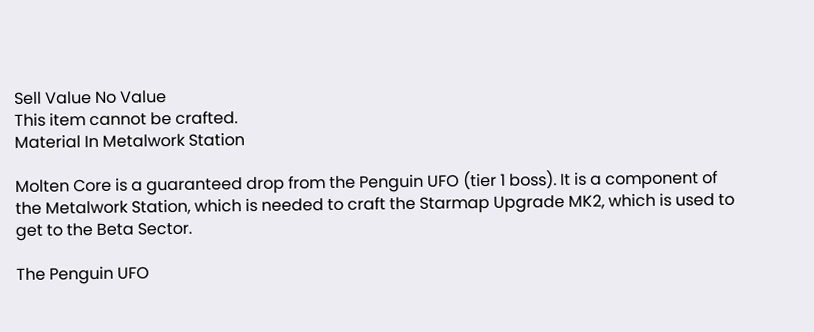Sell Value No Value
This item cannot be crafted.
Material In Metalwork Station

Molten Core is a guaranteed drop from the Penguin UFO (tier 1 boss). It is a component of the Metalwork Station, which is needed to craft the Starmap Upgrade MK2, which is used to get to the Beta Sector.

The Penguin UFO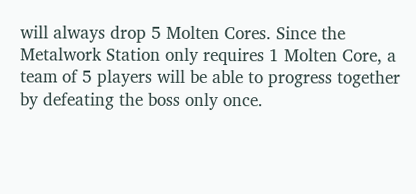will always drop 5 Molten Cores. Since the Metalwork Station only requires 1 Molten Core, a team of 5 players will be able to progress together by defeating the boss only once.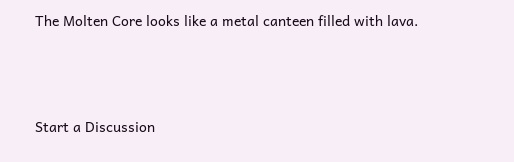The Molten Core looks like a metal canteen filled with lava.



Start a Discussion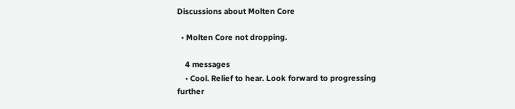Discussions about Molten Core

  • Molten Core not dropping.

    4 messages
    • Cool. Relief to hear. Look forward to progressing further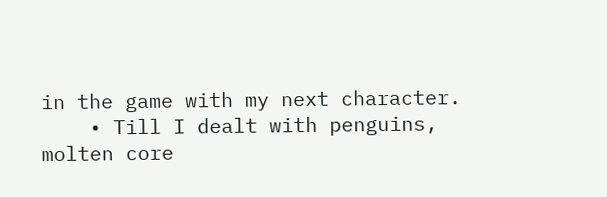in the game with my next character.
    • Till I dealt with penguins, molten core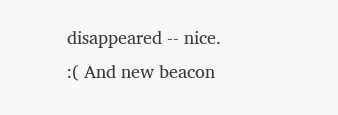disappeared -- nice. :( And new beacon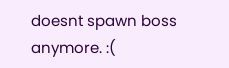doesnt spawn boss anymore. :(